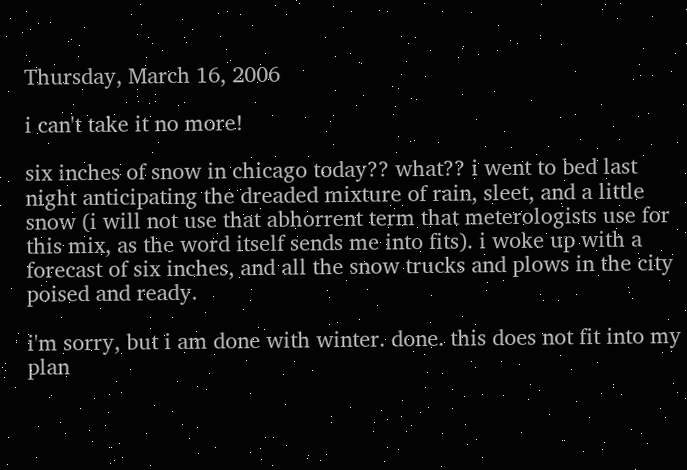Thursday, March 16, 2006

i can't take it no more!

six inches of snow in chicago today?? what?? i went to bed last night anticipating the dreaded mixture of rain, sleet, and a little snow (i will not use that abhorrent term that meterologists use for this mix, as the word itself sends me into fits). i woke up with a forecast of six inches, and all the snow trucks and plows in the city poised and ready.

i'm sorry, but i am done with winter. done. this does not fit into my plan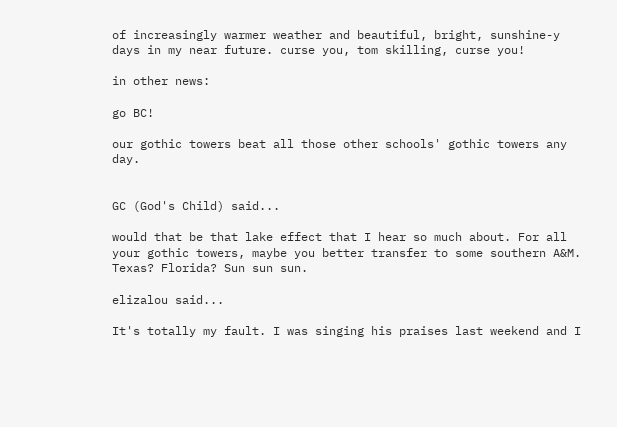of increasingly warmer weather and beautiful, bright, sunshine-y days in my near future. curse you, tom skilling, curse you!

in other news:

go BC!

our gothic towers beat all those other schools' gothic towers any day.


GC (God's Child) said...

would that be that lake effect that I hear so much about. For all your gothic towers, maybe you better transfer to some southern A&M. Texas? Florida? Sun sun sun.

elizalou said...

It's totally my fault. I was singing his praises last weekend and I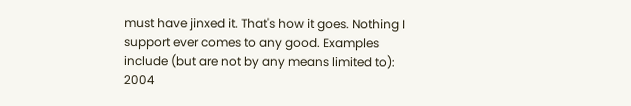must have jinxed it. That's how it goes. Nothing I support ever comes to any good. Examples include (but are not by any means limited to): 2004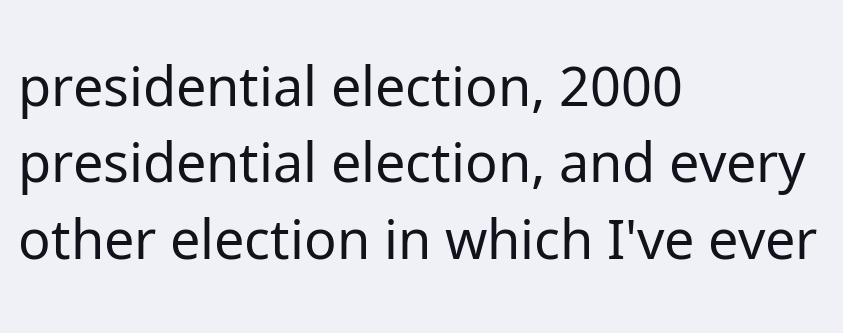presidential election, 2000 presidential election, and every other election in which I've ever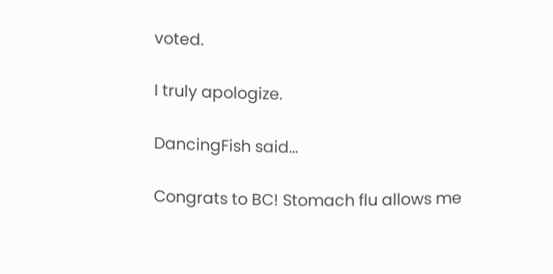voted.

I truly apologize.

DancingFish said...

Congrats to BC! Stomach flu allows me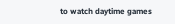to watch daytime games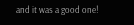and it was a good one!